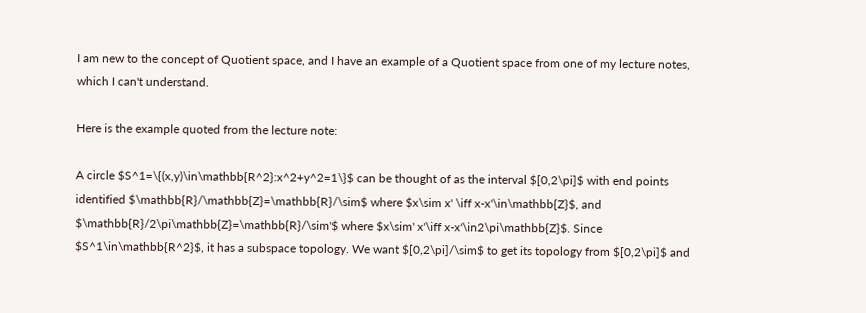I am new to the concept of Quotient space, and I have an example of a Quotient space from one of my lecture notes, which I can't understand.

Here is the example quoted from the lecture note:

A circle $S^1=\{(x,y)\in\mathbb{R^2}:x^2+y^2=1\}$ can be thought of as the interval $[0,2\pi]$ with end points identified $\mathbb{R}/\mathbb{Z}=\mathbb{R}/\sim$ where $x\sim x' \iff x-x'\in\mathbb{Z}$, and $\mathbb{R}/2\pi\mathbb{Z}=\mathbb{R}/\sim'$ where $x\sim' x'\iff x-x'\in2\pi\mathbb{Z}$. Since $S^1\in\mathbb{R^2}$, it has a subspace topology. We want $[0,2\pi]/\sim$ to get its topology from $[0,2\pi]$ and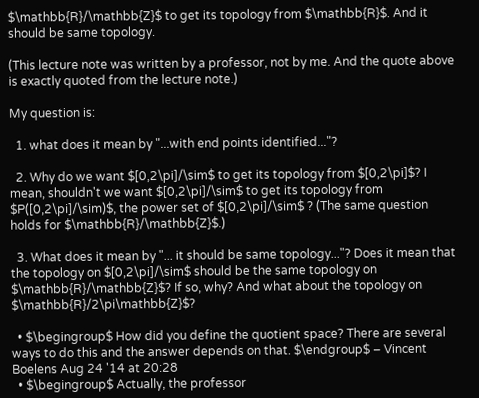$\mathbb{R}/\mathbb{Z}$ to get its topology from $\mathbb{R}$. And it should be same topology.

(This lecture note was written by a professor, not by me. And the quote above is exactly quoted from the lecture note.)

My question is:

  1. what does it mean by "...with end points identified..."?

  2. Why do we want $[0,2\pi]/\sim$ to get its topology from $[0,2\pi]$? I mean, shouldn't we want $[0,2\pi]/\sim$ to get its topology from $P([0,2\pi]/\sim)$, the power set of $[0,2\pi]/\sim$ ? (The same question holds for $\mathbb{R}/\mathbb{Z}$.)

  3. What does it mean by "... it should be same topology..."? Does it mean that the topology on $[0,2\pi]/\sim$ should be the same topology on $\mathbb{R}/\mathbb{Z}$? If so, why? And what about the topology on $\mathbb{R}/2\pi\mathbb{Z}$?

  • $\begingroup$ How did you define the quotient space? There are several ways to do this and the answer depends on that. $\endgroup$ – Vincent Boelens Aug 24 '14 at 20:28
  • $\begingroup$ Actually, the professor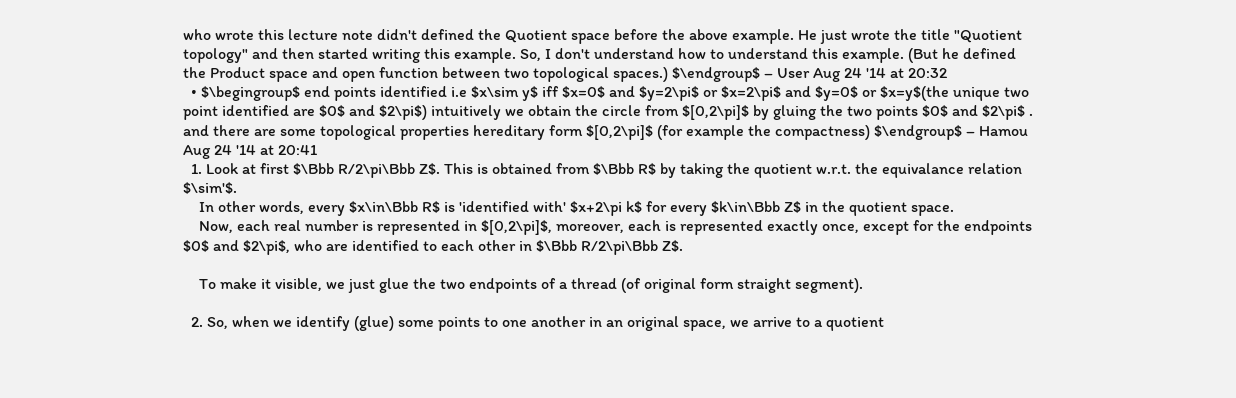who wrote this lecture note didn't defined the Quotient space before the above example. He just wrote the title "Quotient topology" and then started writing this example. So, I don't understand how to understand this example. (But he defined the Product space and open function between two topological spaces.) $\endgroup$ – User Aug 24 '14 at 20:32
  • $\begingroup$ end points identified i.e $x\sim y$ iff $x=0$ and $y=2\pi$ or $x=2\pi$ and $y=0$ or $x=y$(the unique two point identified are $0$ and $2\pi$) intuitively we obtain the circle from $[0,2\pi]$ by gluing the two points $0$ and $2\pi$ . and there are some topological properties hereditary form $[0,2\pi]$ (for example the compactness) $\endgroup$ – Hamou Aug 24 '14 at 20:41
  1. Look at first $\Bbb R/2\pi\Bbb Z$. This is obtained from $\Bbb R$ by taking the quotient w.r.t. the equivalance relation $\sim'$.
    In other words, every $x\in\Bbb R$ is 'identified with' $x+2\pi k$ for every $k\in\Bbb Z$ in the quotient space.
    Now, each real number is represented in $[0,2\pi]$, moreover, each is represented exactly once, except for the endpoints $0$ and $2\pi$, who are identified to each other in $\Bbb R/2\pi\Bbb Z$.

    To make it visible, we just glue the two endpoints of a thread (of original form straight segment).

  2. So, when we identify (glue) some points to one another in an original space, we arrive to a quotient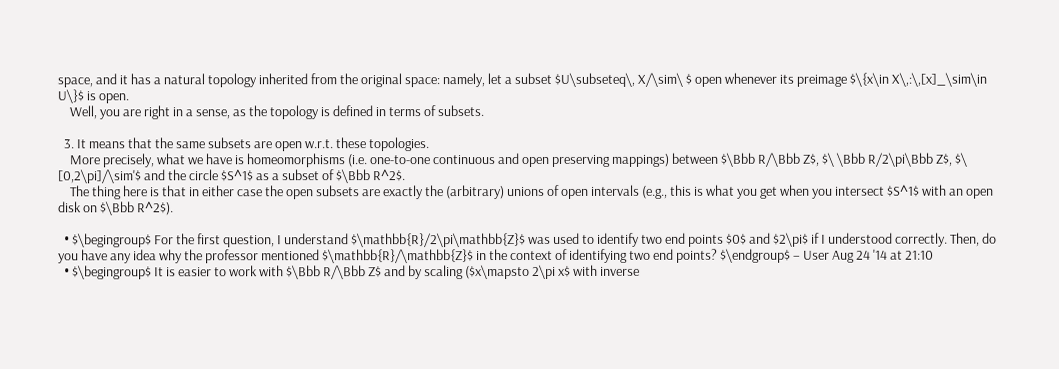space, and it has a natural topology inherited from the original space: namely, let a subset $U\subseteq\, X/\sim\ $ open whenever its preimage $\{x\in X\,:\,[x]_\sim\in U\}$ is open.
    Well, you are right in a sense, as the topology is defined in terms of subsets.

  3. It means that the same subsets are open w.r.t. these topologies.
    More precisely, what we have is homeomorphisms (i.e. one-to-one continuous and open preserving mappings) between $\Bbb R/\Bbb Z$, $\ \Bbb R/2\pi\Bbb Z$, $\ [0,2\pi]/\sim'$ and the circle $S^1$ as a subset of $\Bbb R^2$.
    The thing here is that in either case the open subsets are exactly the (arbitrary) unions of open intervals (e.g., this is what you get when you intersect $S^1$ with an open disk on $\Bbb R^2$).

  • $\begingroup$ For the first question, I understand $\mathbb{R}/2\pi\mathbb{Z}$ was used to identify two end points $0$ and $2\pi$ if I understood correctly. Then, do you have any idea why the professor mentioned $\mathbb{R}/\mathbb{Z}$ in the context of identifying two end points? $\endgroup$ – User Aug 24 '14 at 21:10
  • $\begingroup$ It is easier to work with $\Bbb R/\Bbb Z$ and by scaling ($x\mapsto 2\pi x$ with inverse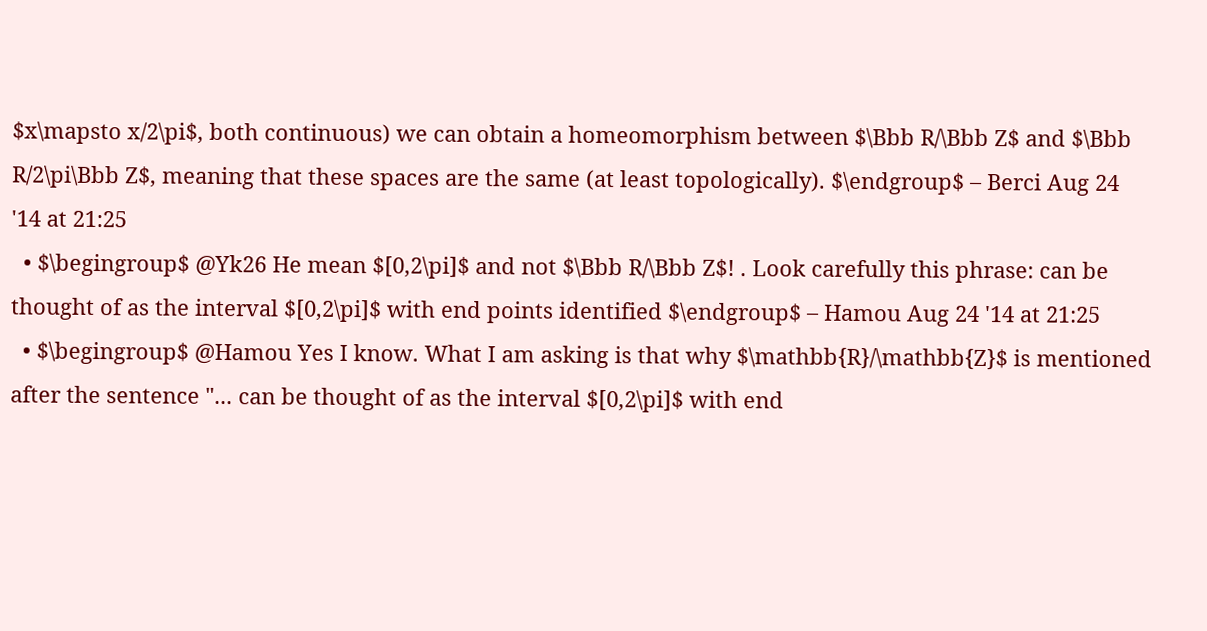$x\mapsto x/2\pi$, both continuous) we can obtain a homeomorphism between $\Bbb R/\Bbb Z$ and $\Bbb R/2\pi\Bbb Z$, meaning that these spaces are the same (at least topologically). $\endgroup$ – Berci Aug 24 '14 at 21:25
  • $\begingroup$ @Yk26 He mean $[0,2\pi]$ and not $\Bbb R/\Bbb Z$! . Look carefully this phrase: can be thought of as the interval $[0,2\pi]$ with end points identified $\endgroup$ – Hamou Aug 24 '14 at 21:25
  • $\begingroup$ @Hamou Yes I know. What I am asking is that why $\mathbb{R}/\mathbb{Z}$ is mentioned after the sentence "... can be thought of as the interval $[0,2\pi]$ with end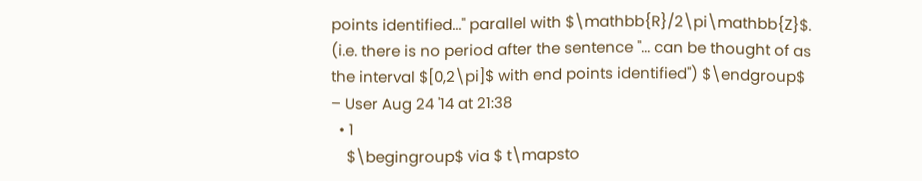points identified..." parallel with $\mathbb{R}/2\pi\mathbb{Z}$. (i.e. there is no period after the sentence "... can be thought of as the interval $[0,2\pi]$ with end points identified") $\endgroup$ – User Aug 24 '14 at 21:38
  • 1
    $\begingroup$ via $ t\mapsto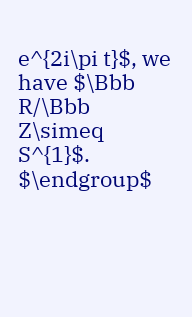e^{2i\pi t}$, we have $\Bbb R/\Bbb Z\simeq S^{1}$. $\endgroup$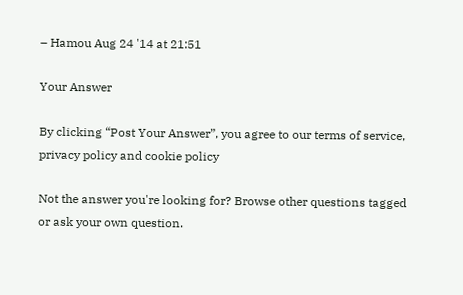– Hamou Aug 24 '14 at 21:51

Your Answer

By clicking “Post Your Answer”, you agree to our terms of service, privacy policy and cookie policy

Not the answer you're looking for? Browse other questions tagged or ask your own question.